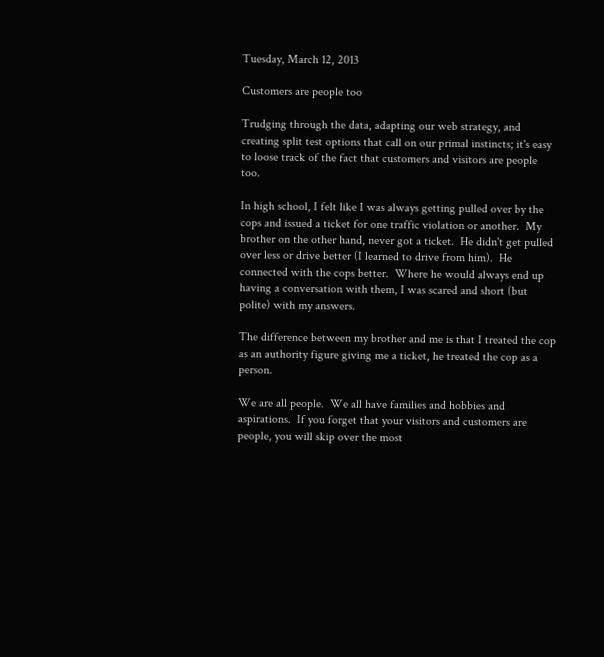Tuesday, March 12, 2013

Customers are people too

Trudging through the data, adapting our web strategy, and creating split test options that call on our primal instincts; it's easy to loose track of the fact that customers and visitors are people too.

In high school, I felt like I was always getting pulled over by the cops and issued a ticket for one traffic violation or another.  My brother on the other hand, never got a ticket.  He didn't get pulled over less or drive better (I learned to drive from him).  He connected with the cops better.  Where he would always end up having a conversation with them, I was scared and short (but polite) with my answers.

The difference between my brother and me is that I treated the cop as an authority figure giving me a ticket, he treated the cop as a person.

We are all people.  We all have families and hobbies and aspirations.  If you forget that your visitors and customers are people, you will skip over the most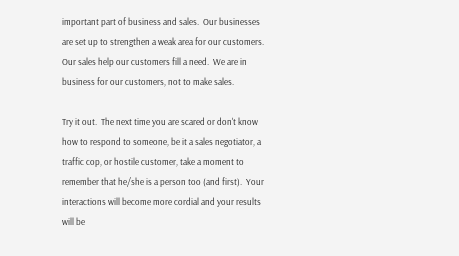important part of business and sales.  Our businesses are set up to strengthen a weak area for our customers.  Our sales help our customers fill a need.  We are in business for our customers, not to make sales.

Try it out.  The next time you are scared or don't know how to respond to someone, be it a sales negotiator, a traffic cop, or hostile customer, take a moment to remember that he/she is a person too (and first).  Your interactions will become more cordial and your results will be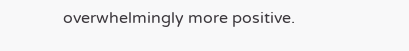overwhelmingly more positive.